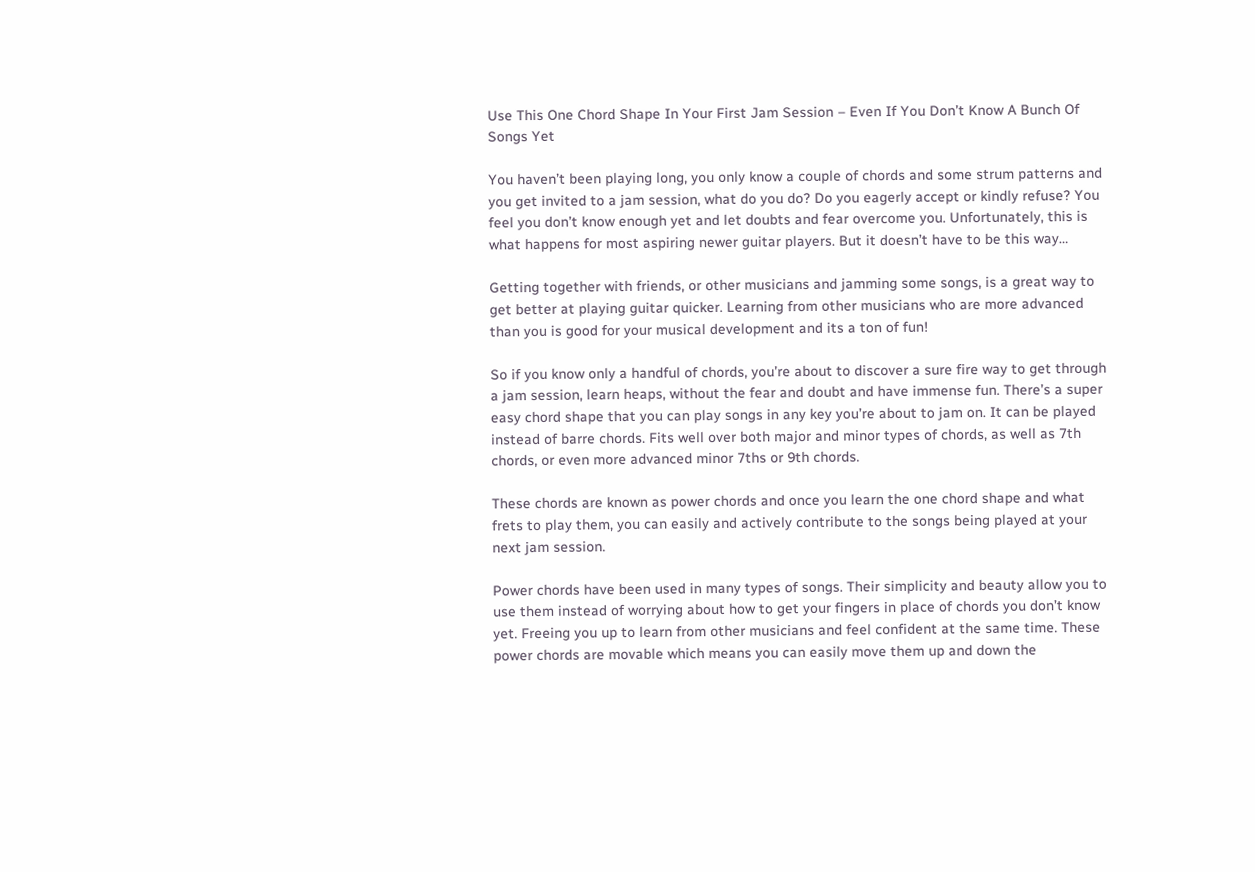Use This One Chord Shape In Your First Jam Session – Even If You Don’t Know A Bunch Of Songs Yet

You haven’t been playing long, you only know a couple of chords and some strum patterns and you get invited to a jam session, what do you do? Do you eagerly accept or kindly refuse? You feel you don’t know enough yet and let doubts and fear overcome you. Unfortunately, this is what happens for most aspiring newer guitar players. But it doesn’t have to be this way…

Getting together with friends, or other musicians and jamming some songs, is a great way to get better at playing guitar quicker. Learning from other musicians who are more advanced than you is good for your musical development and its a ton of fun!

So if you know only a handful of chords, you’re about to discover a sure fire way to get through a jam session, learn heaps, without the fear and doubt and have immense fun. There’s a super easy chord shape that you can play songs in any key you’re about to jam on. It can be played instead of barre chords. Fits well over both major and minor types of chords, as well as 7th chords, or even more advanced minor 7ths or 9th chords.

These chords are known as power chords and once you learn the one chord shape and what frets to play them, you can easily and actively contribute to the songs being played at your next jam session.

Power chords have been used in many types of songs. Their simplicity and beauty allow you to use them instead of worrying about how to get your fingers in place of chords you don’t know yet. Freeing you up to learn from other musicians and feel confident at the same time. These power chords are movable which means you can easily move them up and down the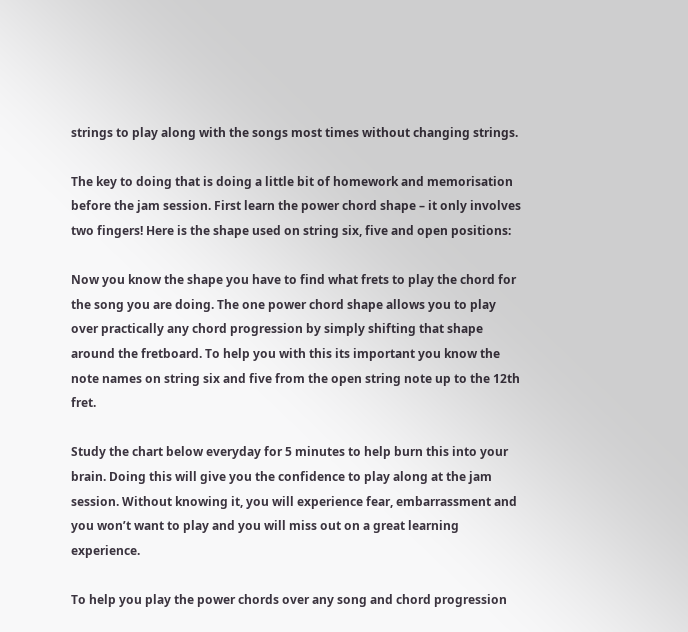strings to play along with the songs most times without changing strings.

The key to doing that is doing a little bit of homework and memorisation before the jam session. First learn the power chord shape – it only involves two fingers! Here is the shape used on string six, five and open positions:

Now you know the shape you have to find what frets to play the chord for the song you are doing. The one power chord shape allows you to play over practically any chord progression by simply shifting that shape around the fretboard. To help you with this its important you know the note names on string six and five from the open string note up to the 12th fret.

Study the chart below everyday for 5 minutes to help burn this into your brain. Doing this will give you the confidence to play along at the jam session. Without knowing it, you will experience fear, embarrassment and you won’t want to play and you will miss out on a great learning experience.

To help you play the power chords over any song and chord progression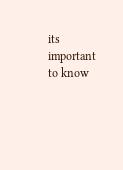its important to know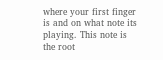where your first finger is and on what note its playing. This note is the root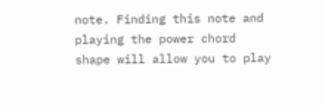note. Finding this note and playing the power chord shape will allow you to play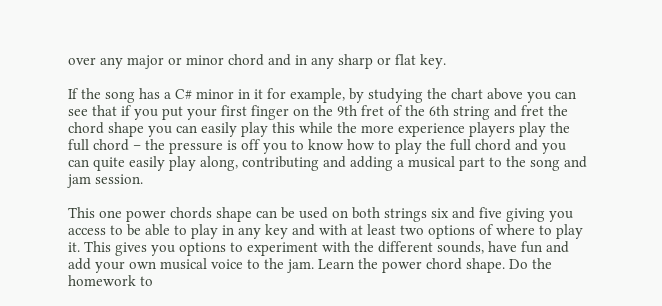over any major or minor chord and in any sharp or flat key.

If the song has a C# minor in it for example, by studying the chart above you can see that if you put your first finger on the 9th fret of the 6th string and fret the chord shape you can easily play this while the more experience players play the full chord – the pressure is off you to know how to play the full chord and you can quite easily play along, contributing and adding a musical part to the song and jam session.

This one power chords shape can be used on both strings six and five giving you access to be able to play in any key and with at least two options of where to play it. This gives you options to experiment with the different sounds, have fun and add your own musical voice to the jam. Learn the power chord shape. Do the homework to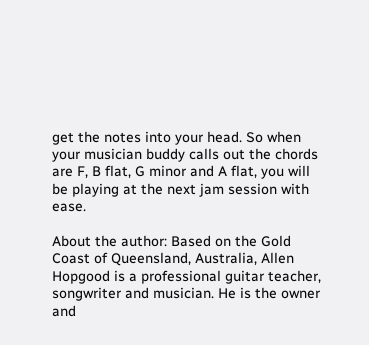get the notes into your head. So when your musician buddy calls out the chords are F, B flat, G minor and A flat, you will be playing at the next jam session with ease.

About the author: Based on the Gold Coast of Queensland, Australia, Allen Hopgood is a professional guitar teacher, songwriter and musician. He is the owner and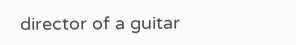director of a guitar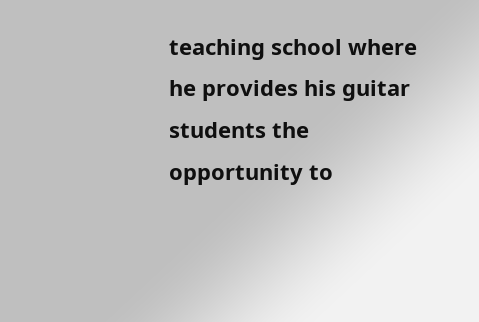teaching school where he provides his guitar students the opportunity to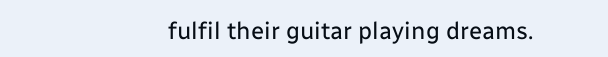fulfil their guitar playing dreams.